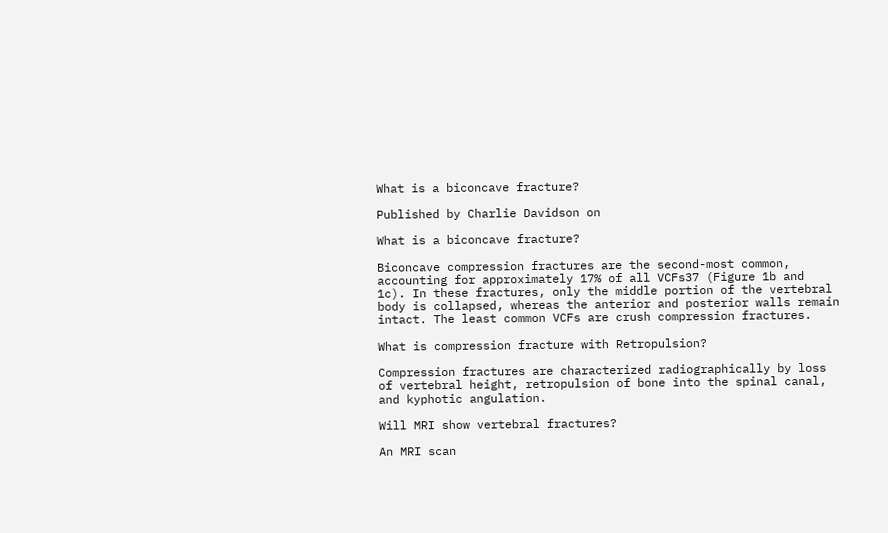What is a biconcave fracture?

Published by Charlie Davidson on

What is a biconcave fracture?

Biconcave compression fractures are the second-most common, accounting for approximately 17% of all VCFs37 (Figure 1b and  1c). In these fractures, only the middle portion of the vertebral body is collapsed, whereas the anterior and posterior walls remain intact. The least common VCFs are crush compression fractures.

What is compression fracture with Retropulsion?

Compression fractures are characterized radiographically by loss of vertebral height, retropulsion of bone into the spinal canal, and kyphotic angulation.

Will MRI show vertebral fractures?

An MRI scan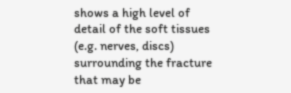shows a high level of detail of the soft tissues (e.g. nerves, discs) surrounding the fracture that may be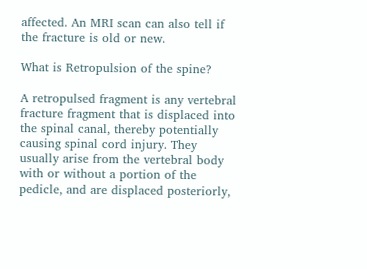affected. An MRI scan can also tell if the fracture is old or new.

What is Retropulsion of the spine?

A retropulsed fragment is any vertebral fracture fragment that is displaced into the spinal canal, thereby potentially causing spinal cord injury. They usually arise from the vertebral body with or without a portion of the pedicle, and are displaced posteriorly,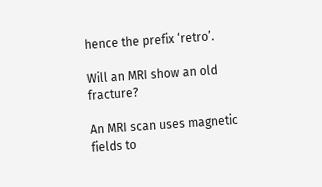hence the prefix ‘retro’.

Will an MRI show an old fracture?

An MRI scan uses magnetic fields to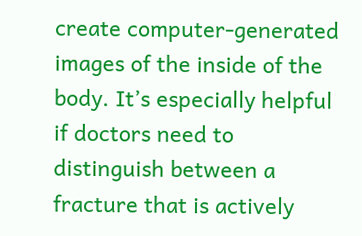create computer-generated images of the inside of the body. It’s especially helpful if doctors need to distinguish between a fracture that is actively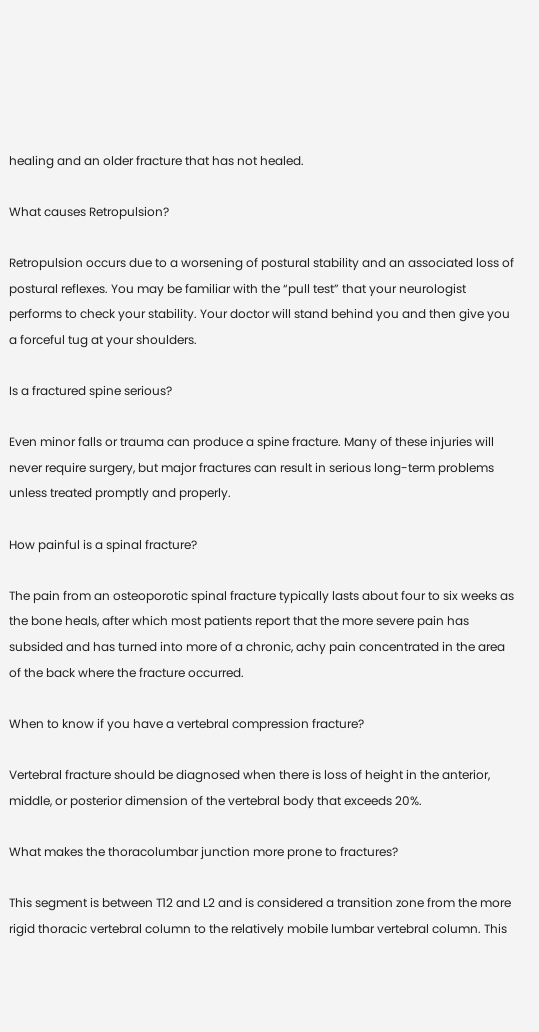healing and an older fracture that has not healed.

What causes Retropulsion?

Retropulsion occurs due to a worsening of postural stability and an associated loss of postural reflexes. You may be familiar with the “pull test” that your neurologist performs to check your stability. Your doctor will stand behind you and then give you a forceful tug at your shoulders.

Is a fractured spine serious?

Even minor falls or trauma can produce a spine fracture. Many of these injuries will never require surgery, but major fractures can result in serious long-term problems unless treated promptly and properly.

How painful is a spinal fracture?

The pain from an osteoporotic spinal fracture typically lasts about four to six weeks as the bone heals, after which most patients report that the more severe pain has subsided and has turned into more of a chronic, achy pain concentrated in the area of the back where the fracture occurred.

When to know if you have a vertebral compression fracture?

Vertebral fracture should be diagnosed when there is loss of height in the anterior, middle, or posterior dimension of the vertebral body that exceeds 20%.

What makes the thoracolumbar junction more prone to fractures?

This segment is between T12 and L2 and is considered a transition zone from the more rigid thoracic vertebral column to the relatively mobile lumbar vertebral column. This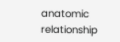anatomic relationship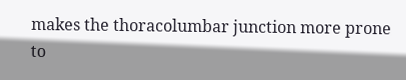makes the thoracolumbar junction more prone to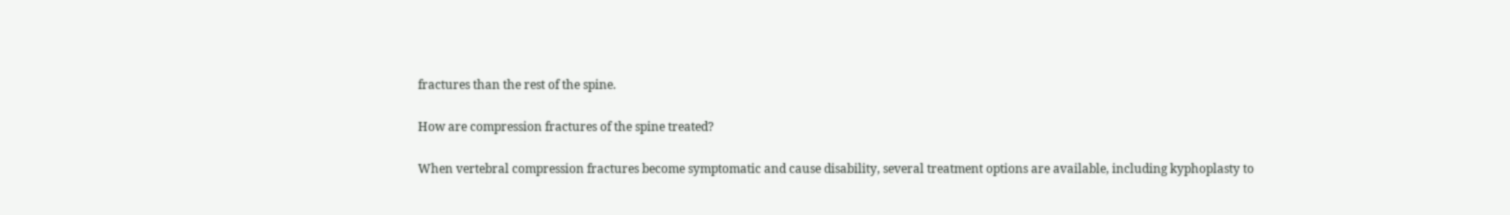fractures than the rest of the spine.

How are compression fractures of the spine treated?

When vertebral compression fractures become symptomatic and cause disability, several treatment options are available, including kyphoplasty to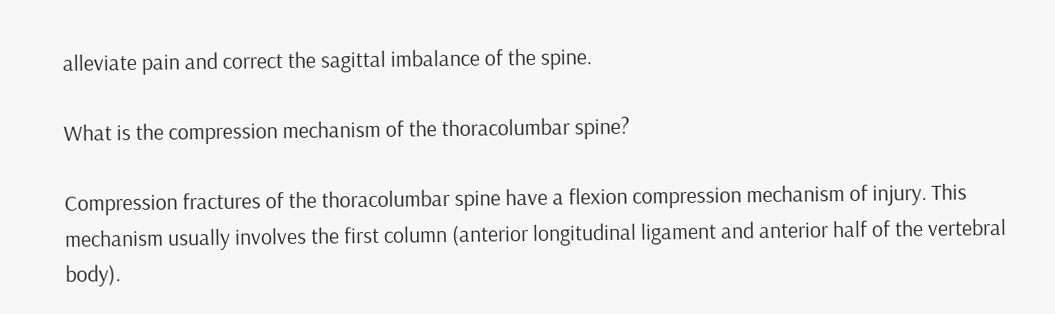alleviate pain and correct the sagittal imbalance of the spine.

What is the compression mechanism of the thoracolumbar spine?

Compression fractures of the thoracolumbar spine have a flexion compression mechanism of injury. This mechanism usually involves the first column (anterior longitudinal ligament and anterior half of the vertebral body).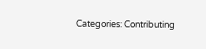Categories: Contributing